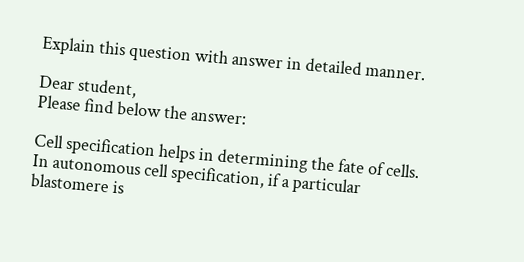Explain this question with answer in detailed manner.

Dear student,
Please find below the answer:

Cell specification helps in determining the fate of cells. In autonomous cell specification, if a particular blastomere is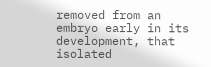removed from an embryo early in its development, that isolated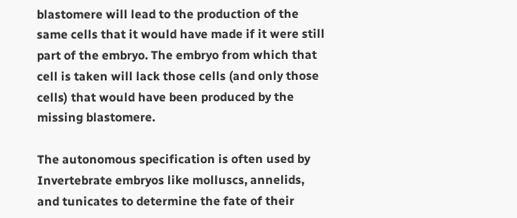blastomere will lead to the production of the same cells that it would have made if it were still part of the embryo. The embryo from which that cell is taken will lack those cells (and only those cells) that would have been produced by the missing blastomere.

The autonomous specification is often used by Invertebrate embryos like molluscs, annelids, and tunicates to determine the fate of their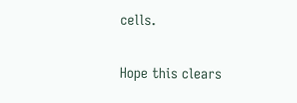cells.

Hope this clears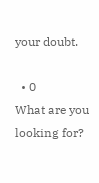your doubt.

  • 0
What are you looking for?